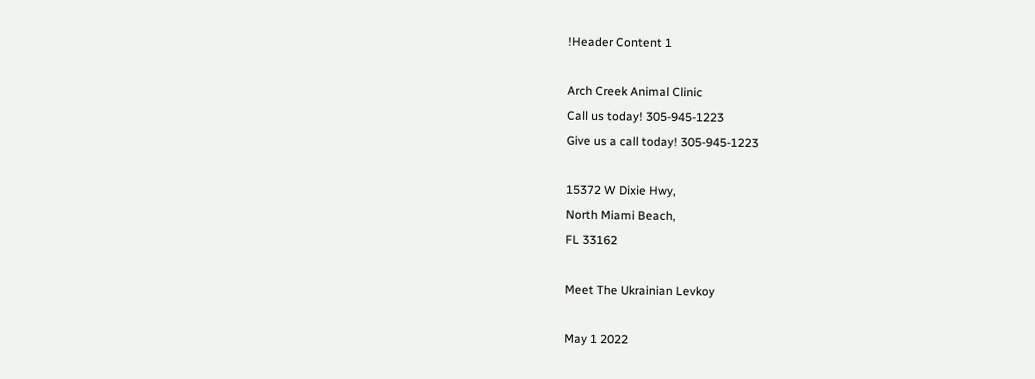!Header Content 1

Arch Creek Animal Clinic
Call us today! 305-945-1223
Give us a call today! 305-945-1223

15372 W Dixie Hwy,
North Miami Beach,
FL 33162

Meet The Ukrainian Levkoy

May 1 2022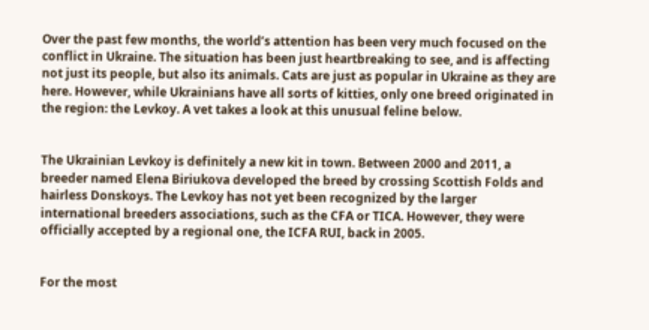Over the past few months, the world’s attention has been very much focused on the conflict in Ukraine. The situation has been just heartbreaking to see, and is affecting not just its people, but also its animals. Cats are just as popular in Ukraine as they are here. However, while Ukrainians have all sorts of kitties, only one breed originated in the region: the Levkoy. A vet takes a look at this unusual feline below.


The Ukrainian Levkoy is definitely a new kit in town. Between 2000 and 2011, a breeder named Elena Biriukova developed the breed by crossing Scottish Folds and hairless Donskoys. The Levkoy has not yet been recognized by the larger international breeders associations, such as the CFA or TICA. However, they were officially accepted by a regional one, the ICFA RUI, back in 2005.


For the most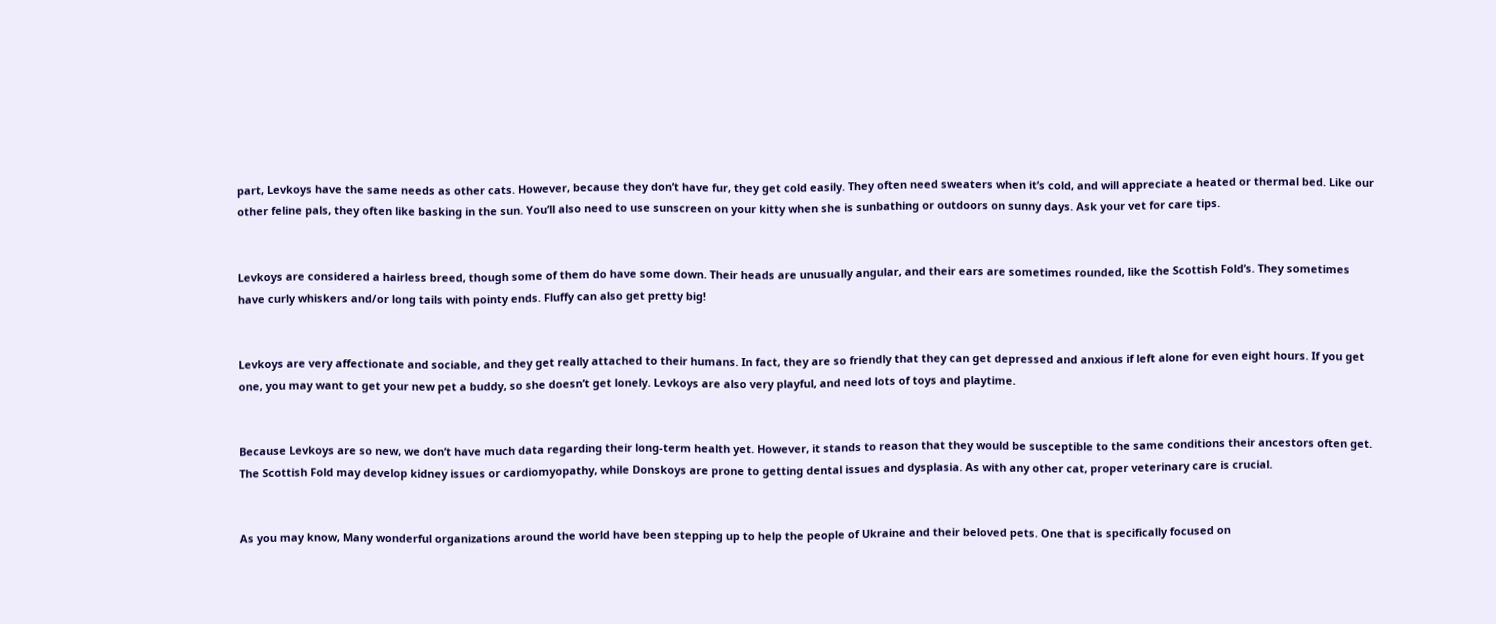part, Levkoys have the same needs as other cats. However, because they don’t have fur, they get cold easily. They often need sweaters when it’s cold, and will appreciate a heated or thermal bed. Like our other feline pals, they often like basking in the sun. You’ll also need to use sunscreen on your kitty when she is sunbathing or outdoors on sunny days. Ask your vet for care tips.


Levkoys are considered a hairless breed, though some of them do have some down. Their heads are unusually angular, and their ears are sometimes rounded, like the Scottish Fold’s. They sometimes have curly whiskers and/or long tails with pointy ends. Fluffy can also get pretty big!


Levkoys are very affectionate and sociable, and they get really attached to their humans. In fact, they are so friendly that they can get depressed and anxious if left alone for even eight hours. If you get one, you may want to get your new pet a buddy, so she doesn’t get lonely. Levkoys are also very playful, and need lots of toys and playtime.


Because Levkoys are so new, we don’t have much data regarding their long-term health yet. However, it stands to reason that they would be susceptible to the same conditions their ancestors often get. The Scottish Fold may develop kidney issues or cardiomyopathy, while Donskoys are prone to getting dental issues and dysplasia. As with any other cat, proper veterinary care is crucial.


As you may know, Many wonderful organizations around the world have been stepping up to help the people of Ukraine and their beloved pets. One that is specifically focused on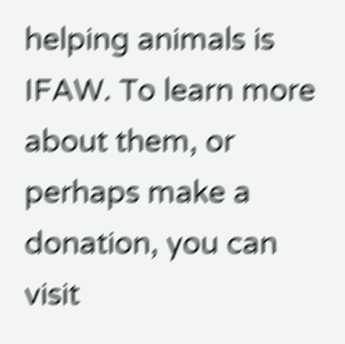helping animals is IFAW. To learn more about them, or perhaps make a donation, you can visit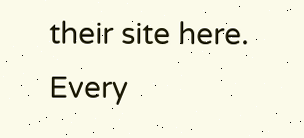their site here. Every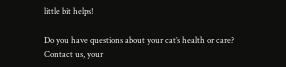little bit helps!

Do you have questions about your cat’s health or care? Contact us, your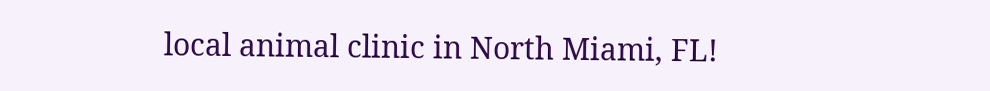local animal clinic in North Miami, FL!